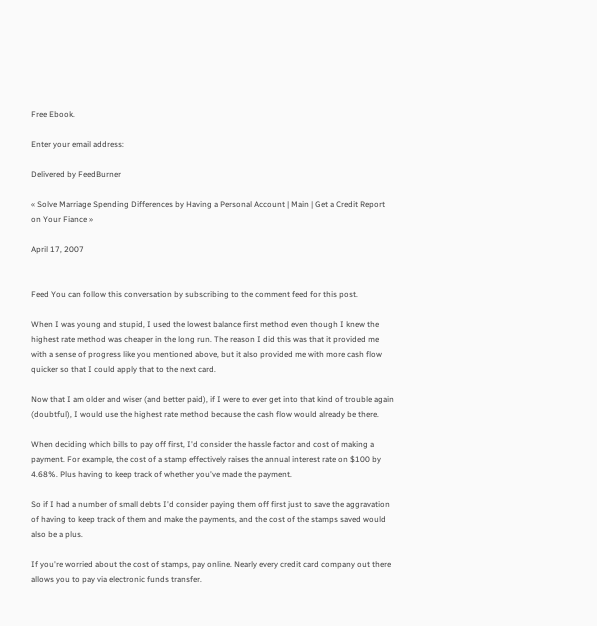Free Ebook.

Enter your email address:

Delivered by FeedBurner

« Solve Marriage Spending Differences by Having a Personal Account | Main | Get a Credit Report on Your Fiance »

April 17, 2007


Feed You can follow this conversation by subscribing to the comment feed for this post.

When I was young and stupid, I used the lowest balance first method even though I knew the highest rate method was cheaper in the long run. The reason I did this was that it provided me with a sense of progress like you mentioned above, but it also provided me with more cash flow quicker so that I could apply that to the next card.

Now that I am older and wiser (and better paid), if I were to ever get into that kind of trouble again (doubtful), I would use the highest rate method because the cash flow would already be there.

When deciding which bills to pay off first, I'd consider the hassle factor and cost of making a payment. For example, the cost of a stamp effectively raises the annual interest rate on $100 by 4.68%. Plus having to keep track of whether you've made the payment.

So if I had a number of small debts I'd consider paying them off first just to save the aggravation of having to keep track of them and make the payments, and the cost of the stamps saved would also be a plus.

If you're worried about the cost of stamps, pay online. Nearly every credit card company out there allows you to pay via electronic funds transfer.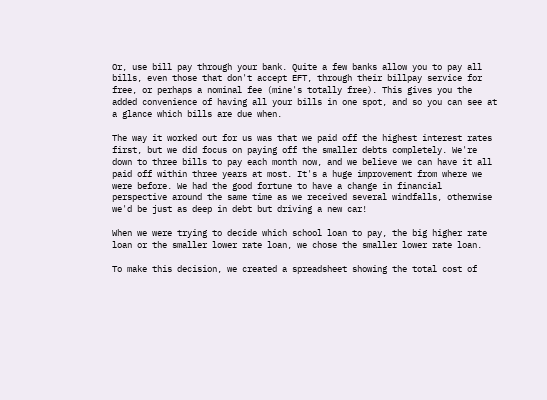Or, use bill pay through your bank. Quite a few banks allow you to pay all bills, even those that don't accept EFT, through their billpay service for free, or perhaps a nominal fee (mine's totally free). This gives you the added convenience of having all your bills in one spot, and so you can see at a glance which bills are due when.

The way it worked out for us was that we paid off the highest interest rates first, but we did focus on paying off the smaller debts completely. We're down to three bills to pay each month now, and we believe we can have it all paid off within three years at most. It's a huge improvement from where we were before. We had the good fortune to have a change in financial perspective around the same time as we received several windfalls, otherwise we'd be just as deep in debt but driving a new car!

When we were trying to decide which school loan to pay, the big higher rate loan or the smaller lower rate loan, we chose the smaller lower rate loan.

To make this decision, we created a spreadsheet showing the total cost of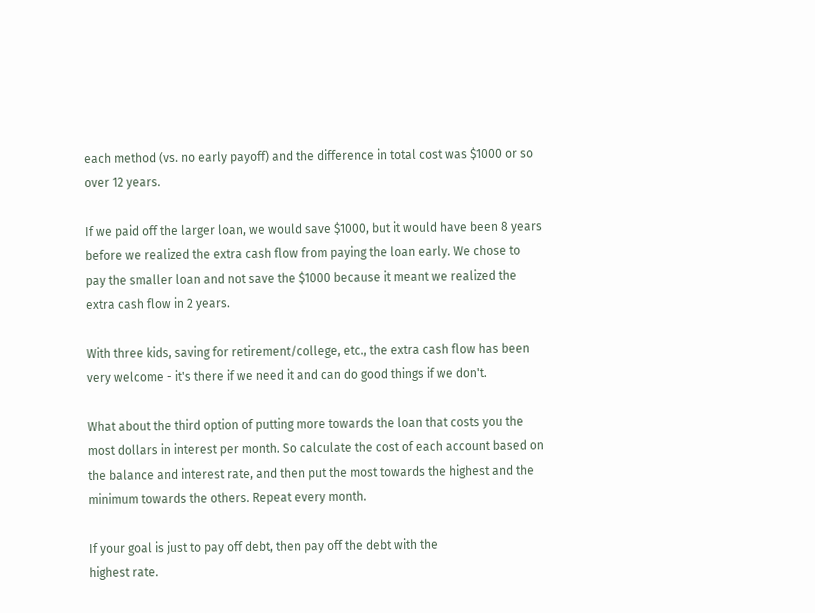each method (vs. no early payoff) and the difference in total cost was $1000 or so over 12 years.

If we paid off the larger loan, we would save $1000, but it would have been 8 years before we realized the extra cash flow from paying the loan early. We chose to pay the smaller loan and not save the $1000 because it meant we realized the extra cash flow in 2 years.

With three kids, saving for retirement/college, etc., the extra cash flow has been very welcome - it's there if we need it and can do good things if we don't.

What about the third option of putting more towards the loan that costs you the most dollars in interest per month. So calculate the cost of each account based on the balance and interest rate, and then put the most towards the highest and the minimum towards the others. Repeat every month.

If your goal is just to pay off debt, then pay off the debt with the
highest rate.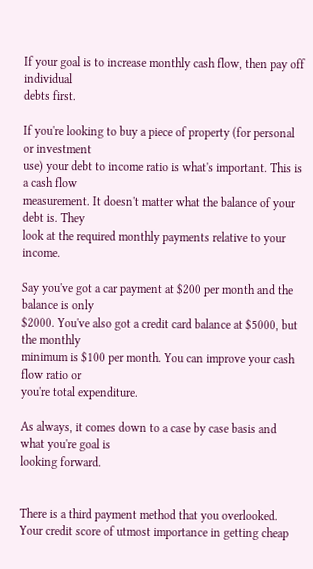If your goal is to increase monthly cash flow, then pay off individual
debts first.

If you're looking to buy a piece of property (for personal or investment
use) your debt to income ratio is what's important. This is a cash flow
measurement. It doesn't matter what the balance of your debt is. They
look at the required monthly payments relative to your income.

Say you've got a car payment at $200 per month and the balance is only
$2000. You've also got a credit card balance at $5000, but the monthly
minimum is $100 per month. You can improve your cash flow ratio or
you're total expenditure.

As always, it comes down to a case by case basis and what you're goal is
looking forward.


There is a third payment method that you overlooked. Your credit score of utmost importance in getting cheap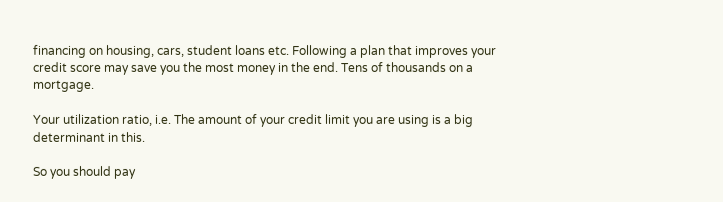financing on housing, cars, student loans etc. Following a plan that improves your credit score may save you the most money in the end. Tens of thousands on a mortgage.

Your utilization ratio, i.e. The amount of your credit limit you are using is a big determinant in this.

So you should pay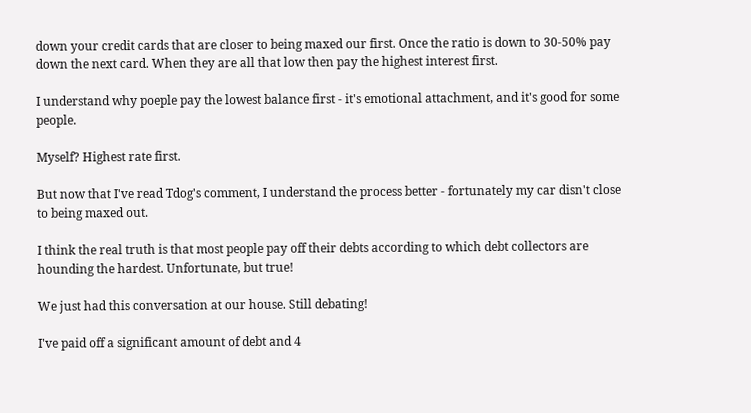down your credit cards that are closer to being maxed our first. Once the ratio is down to 30-50% pay down the next card. When they are all that low then pay the highest interest first.

I understand why poeple pay the lowest balance first - it's emotional attachment, and it's good for some people.

Myself? Highest rate first.

But now that I've read Tdog's comment, I understand the process better - fortunately my car disn't close to being maxed out.

I think the real truth is that most people pay off their debts according to which debt collectors are hounding the hardest. Unfortunate, but true!

We just had this conversation at our house. Still debating!

I've paid off a significant amount of debt and 4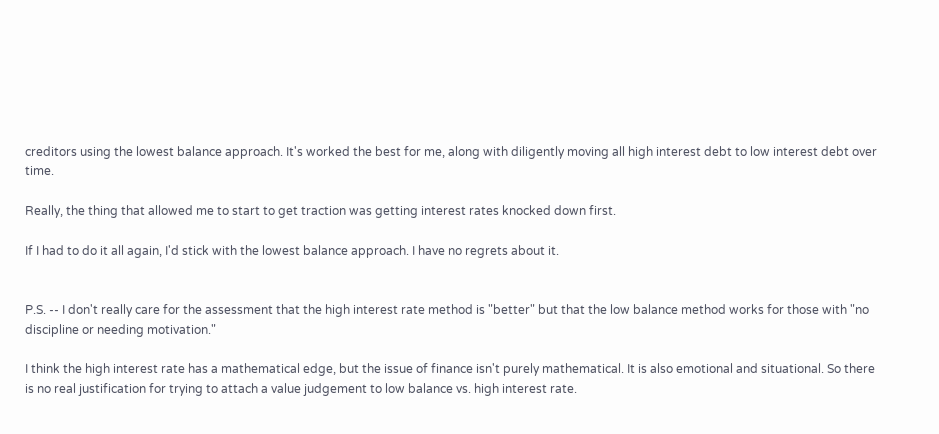creditors using the lowest balance approach. It's worked the best for me, along with diligently moving all high interest debt to low interest debt over time.

Really, the thing that allowed me to start to get traction was getting interest rates knocked down first.

If I had to do it all again, I'd stick with the lowest balance approach. I have no regrets about it.


P.S. -- I don't really care for the assessment that the high interest rate method is "better" but that the low balance method works for those with "no discipline or needing motivation."

I think the high interest rate has a mathematical edge, but the issue of finance isn't purely mathematical. It is also emotional and situational. So there is no real justification for trying to attach a value judgement to low balance vs. high interest rate.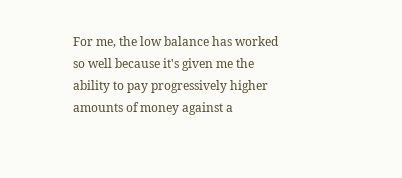For me, the low balance has worked so well because it's given me the ability to pay progressively higher amounts of money against a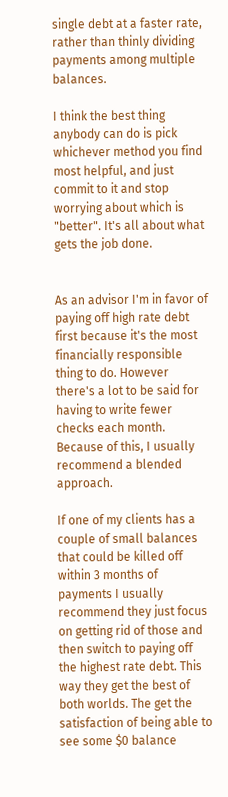single debt at a faster rate, rather than thinly dividing payments among multiple balances.

I think the best thing anybody can do is pick whichever method you find most helpful, and just commit to it and stop worrying about which is "better". It's all about what gets the job done.


As an advisor I'm in favor of paying off high rate debt first because it's the most financially responsible thing to do. However there's a lot to be said for having to write fewer checks each month. Because of this, I usually recommend a blended approach.

If one of my clients has a couple of small balances that could be killed off within 3 months of payments I usually recommend they just focus on getting rid of those and then switch to paying off the highest rate debt. This way they get the best of both worlds. The get the satisfaction of being able to see some $0 balance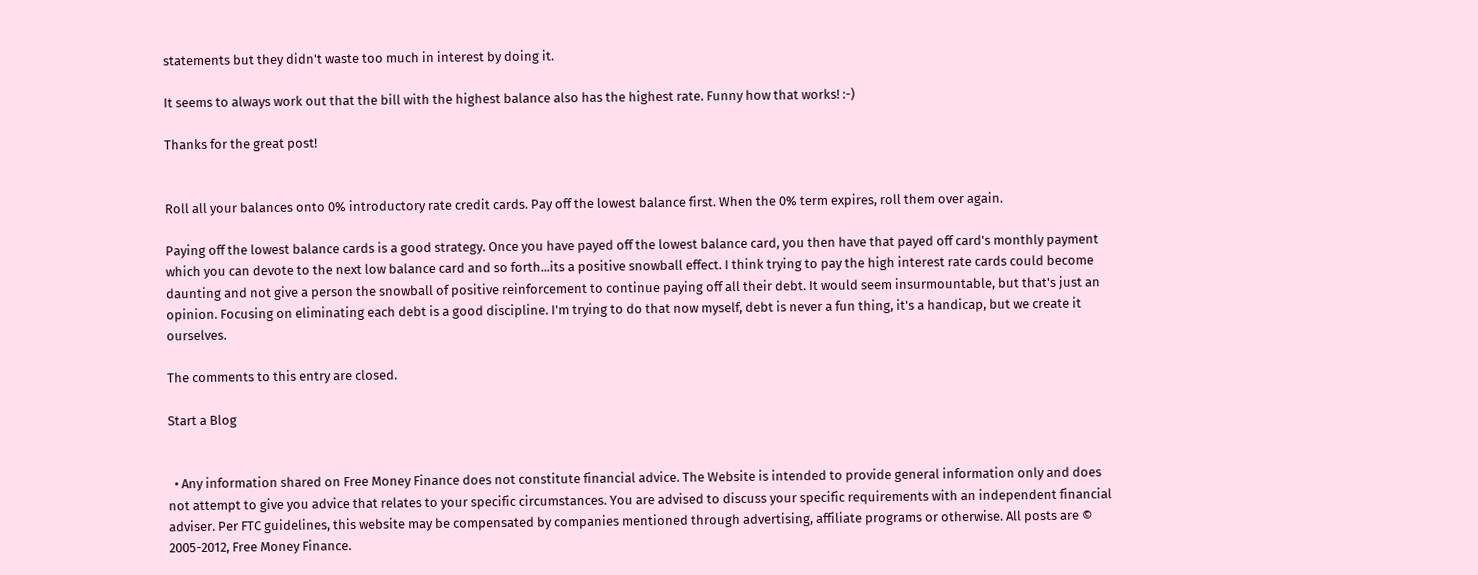statements but they didn't waste too much in interest by doing it.

It seems to always work out that the bill with the highest balance also has the highest rate. Funny how that works! :-)

Thanks for the great post!


Roll all your balances onto 0% introductory rate credit cards. Pay off the lowest balance first. When the 0% term expires, roll them over again.

Paying off the lowest balance cards is a good strategy. Once you have payed off the lowest balance card, you then have that payed off card's monthly payment which you can devote to the next low balance card and so forth...its a positive snowball effect. I think trying to pay the high interest rate cards could become daunting and not give a person the snowball of positive reinforcement to continue paying off all their debt. It would seem insurmountable, but that's just an opinion. Focusing on eliminating each debt is a good discipline. I'm trying to do that now myself, debt is never a fun thing, it's a handicap, but we create it ourselves.

The comments to this entry are closed.

Start a Blog


  • Any information shared on Free Money Finance does not constitute financial advice. The Website is intended to provide general information only and does not attempt to give you advice that relates to your specific circumstances. You are advised to discuss your specific requirements with an independent financial adviser. Per FTC guidelines, this website may be compensated by companies mentioned through advertising, affiliate programs or otherwise. All posts are © 2005-2012, Free Money Finance.